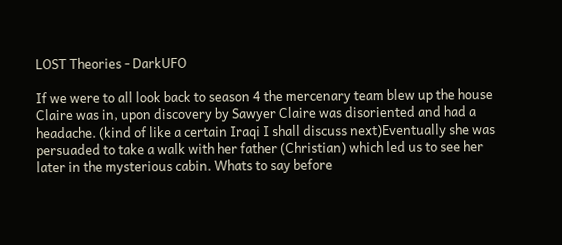LOST Theories - DarkUFO

If we were to all look back to season 4 the mercenary team blew up the house Claire was in, upon discovery by Sawyer Claire was disoriented and had a headache. (kind of like a certain Iraqi I shall discuss next)Eventually she was persuaded to take a walk with her father (Christian) which led us to see her later in the mysterious cabin. Whats to say before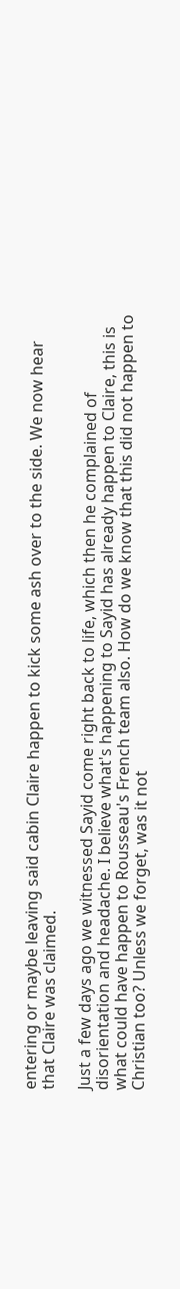entering or maybe leaving said cabin Claire happen to kick some ash over to the side. We now hear that Claire was claimed.

Just a few days ago we witnessed Sayid come right back to life, which then he complained of disorientation and headache. I believe what's happening to Sayid has already happen to Claire, this is what could have happen to Rousseau's French team also. How do we know that this did not happen to Christian too? Unless we forget, was it not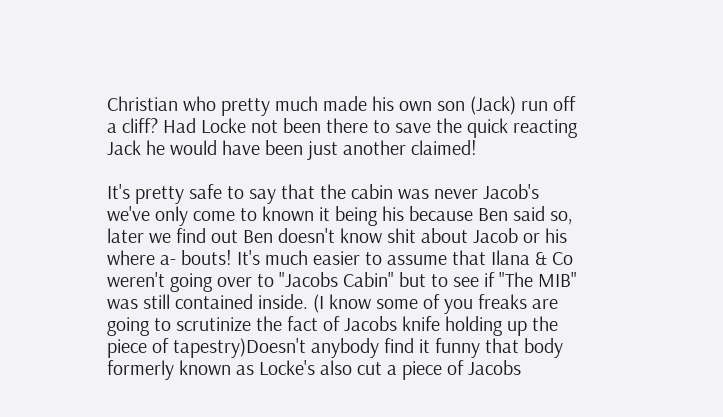Christian who pretty much made his own son (Jack) run off a cliff? Had Locke not been there to save the quick reacting Jack he would have been just another claimed!

It's pretty safe to say that the cabin was never Jacob's we've only come to known it being his because Ben said so, later we find out Ben doesn't know shit about Jacob or his where a- bouts! It's much easier to assume that Ilana & Co weren't going over to "Jacobs Cabin" but to see if "The MIB" was still contained inside. (I know some of you freaks are going to scrutinize the fact of Jacobs knife holding up the piece of tapestry)Doesn't anybody find it funny that body formerly known as Locke's also cut a piece of Jacobs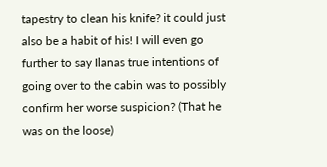tapestry to clean his knife? it could just also be a habit of his! I will even go further to say Ilanas true intentions of going over to the cabin was to possibly confirm her worse suspicion? (That he was on the loose)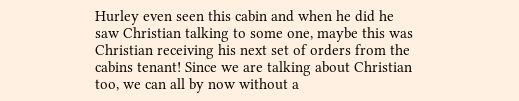Hurley even seen this cabin and when he did he saw Christian talking to some one, maybe this was Christian receiving his next set of orders from the cabins tenant! Since we are talking about Christian too, we can all by now without a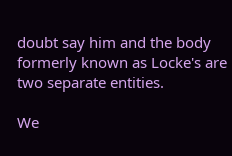doubt say him and the body formerly known as Locke's are two separate entities.

We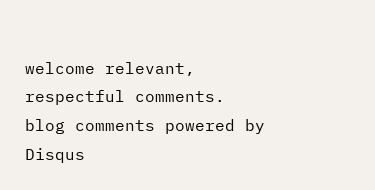welcome relevant, respectful comments.
blog comments powered by Disqus